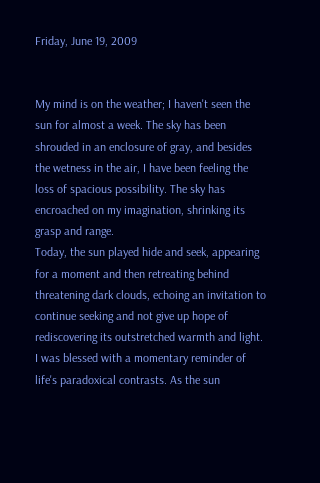Friday, June 19, 2009


My mind is on the weather; I haven't seen the sun for almost a week. The sky has been shrouded in an enclosure of gray, and besides the wetness in the air, I have been feeling the loss of spacious possibility. The sky has encroached on my imagination, shrinking its grasp and range.
Today, the sun played hide and seek, appearing for a moment and then retreating behind
threatening dark clouds, echoing an invitation to continue seeking and not give up hope of rediscovering its outstretched warmth and light. I was blessed with a momentary reminder of life's paradoxical contrasts. As the sun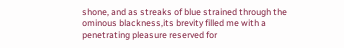shone, and as streaks of blue strained through the ominous blackness,its brevity filled me with a penetrating pleasure reserved for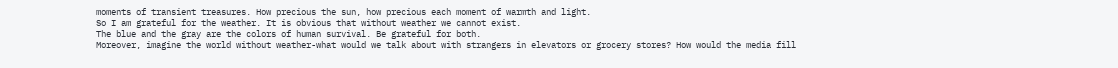moments of transient treasures. How precious the sun, how precious each moment of warmth and light.
So I am grateful for the weather. It is obvious that without weather we cannot exist.
The blue and the gray are the colors of human survival. Be grateful for both.
Moreover, imagine the world without weather-what would we talk about with strangers in elevators or grocery stores? How would the media fill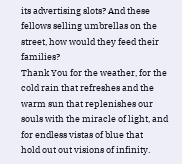its advertising slots? And these fellows selling umbrellas on the street, how would they feed their families?
Thank You for the weather, for the cold rain that refreshes and the warm sun that replenishes our souls with the miracle of light, and for endless vistas of blue that
hold out out visions of infinity.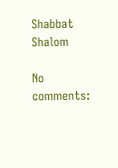Shabbat Shalom

No comments: